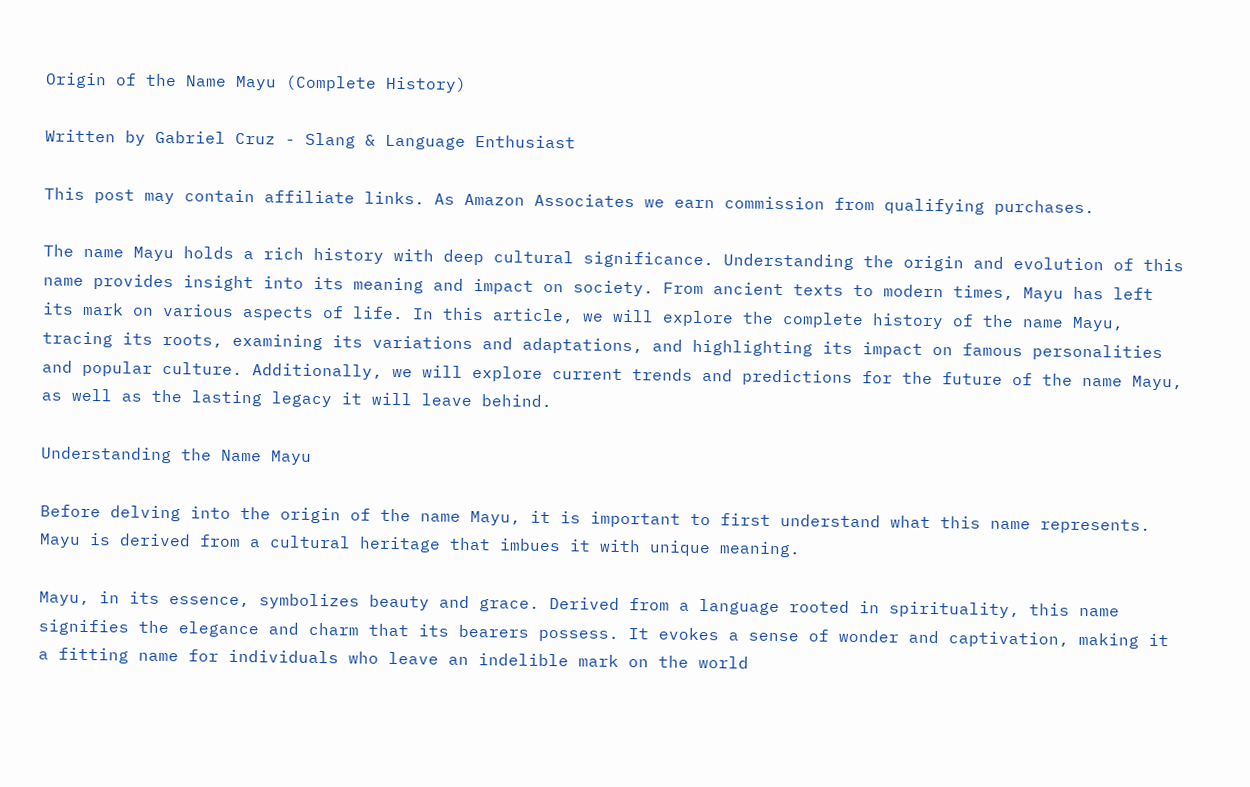Origin of the Name Mayu (Complete History)

Written by Gabriel Cruz - Slang & Language Enthusiast

This post may contain affiliate links. As Amazon Associates we earn commission from qualifying purchases.

The name Mayu holds a rich history with deep cultural significance. Understanding the origin and evolution of this name provides insight into its meaning and impact on society. From ancient texts to modern times, Mayu has left its mark on various aspects of life. In this article, we will explore the complete history of the name Mayu, tracing its roots, examining its variations and adaptations, and highlighting its impact on famous personalities and popular culture. Additionally, we will explore current trends and predictions for the future of the name Mayu, as well as the lasting legacy it will leave behind.

Understanding the Name Mayu

Before delving into the origin of the name Mayu, it is important to first understand what this name represents. Mayu is derived from a cultural heritage that imbues it with unique meaning.

Mayu, in its essence, symbolizes beauty and grace. Derived from a language rooted in spirituality, this name signifies the elegance and charm that its bearers possess. It evokes a sense of wonder and captivation, making it a fitting name for individuals who leave an indelible mark on the world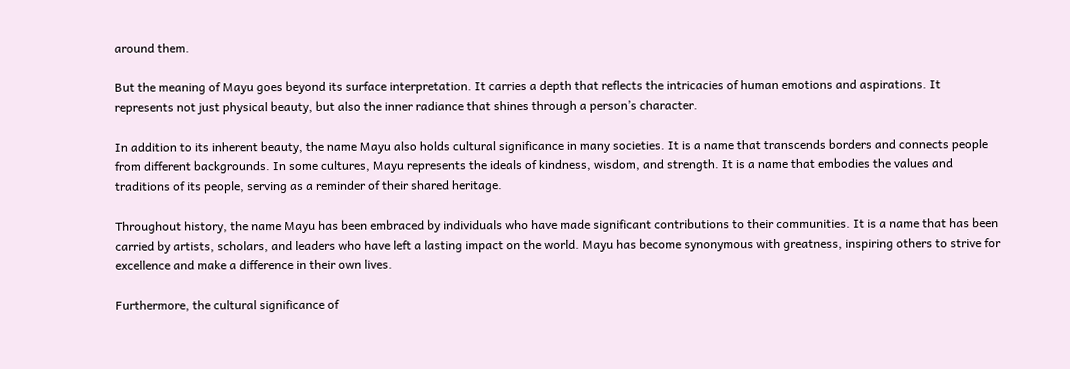around them.

But the meaning of Mayu goes beyond its surface interpretation. It carries a depth that reflects the intricacies of human emotions and aspirations. It represents not just physical beauty, but also the inner radiance that shines through a person’s character.

In addition to its inherent beauty, the name Mayu also holds cultural significance in many societies. It is a name that transcends borders and connects people from different backgrounds. In some cultures, Mayu represents the ideals of kindness, wisdom, and strength. It is a name that embodies the values and traditions of its people, serving as a reminder of their shared heritage.

Throughout history, the name Mayu has been embraced by individuals who have made significant contributions to their communities. It is a name that has been carried by artists, scholars, and leaders who have left a lasting impact on the world. Mayu has become synonymous with greatness, inspiring others to strive for excellence and make a difference in their own lives.

Furthermore, the cultural significance of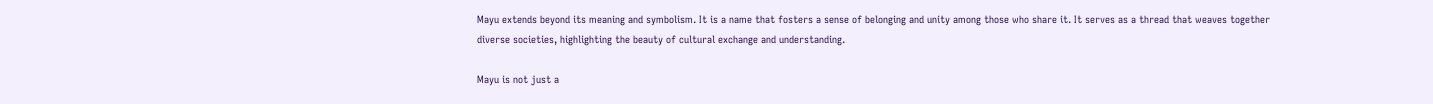Mayu extends beyond its meaning and symbolism. It is a name that fosters a sense of belonging and unity among those who share it. It serves as a thread that weaves together diverse societies, highlighting the beauty of cultural exchange and understanding.

Mayu is not just a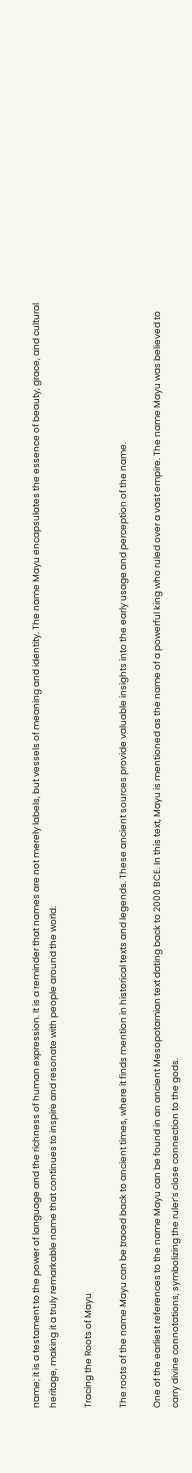name; it is a testament to the power of language and the richness of human expression. It is a reminder that names are not merely labels, but vessels of meaning and identity. The name Mayu encapsulates the essence of beauty, grace, and cultural heritage, making it a truly remarkable name that continues to inspire and resonate with people around the world.

Tracing the Roots of Mayu

The roots of the name Mayu can be traced back to ancient times, where it finds mention in historical texts and legends. These ancient sources provide valuable insights into the early usage and perception of the name.

One of the earliest references to the name Mayu can be found in an ancient Mesopotamian text dating back to 2000 BCE. In this text, Mayu is mentioned as the name of a powerful king who ruled over a vast empire. The name Mayu was believed to carry divine connotations, symbolizing the ruler’s close connection to the gods.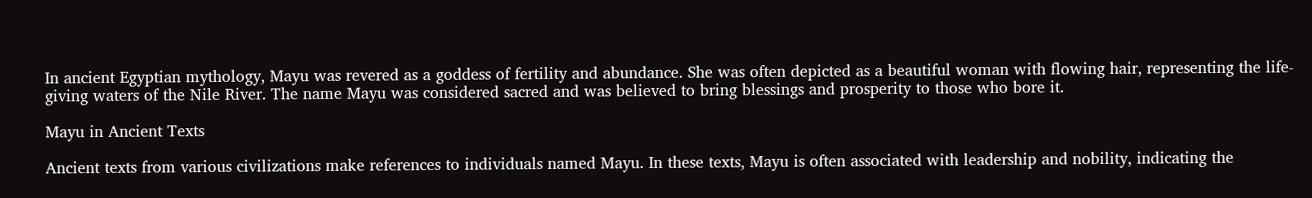In ancient Egyptian mythology, Mayu was revered as a goddess of fertility and abundance. She was often depicted as a beautiful woman with flowing hair, representing the life-giving waters of the Nile River. The name Mayu was considered sacred and was believed to bring blessings and prosperity to those who bore it.

Mayu in Ancient Texts

Ancient texts from various civilizations make references to individuals named Mayu. In these texts, Mayu is often associated with leadership and nobility, indicating the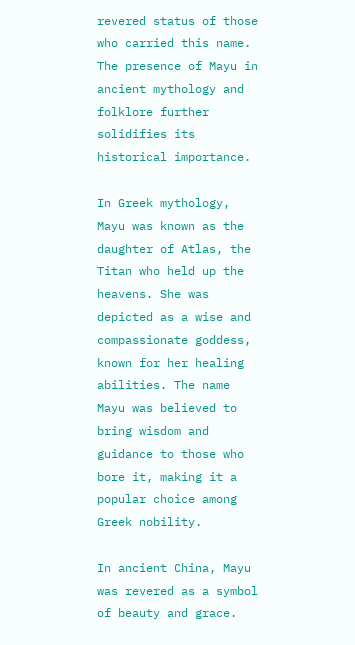revered status of those who carried this name. The presence of Mayu in ancient mythology and folklore further solidifies its historical importance.

In Greek mythology, Mayu was known as the daughter of Atlas, the Titan who held up the heavens. She was depicted as a wise and compassionate goddess, known for her healing abilities. The name Mayu was believed to bring wisdom and guidance to those who bore it, making it a popular choice among Greek nobility.

In ancient China, Mayu was revered as a symbol of beauty and grace.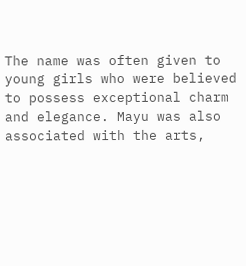The name was often given to young girls who were believed to possess exceptional charm and elegance. Mayu was also associated with the arts,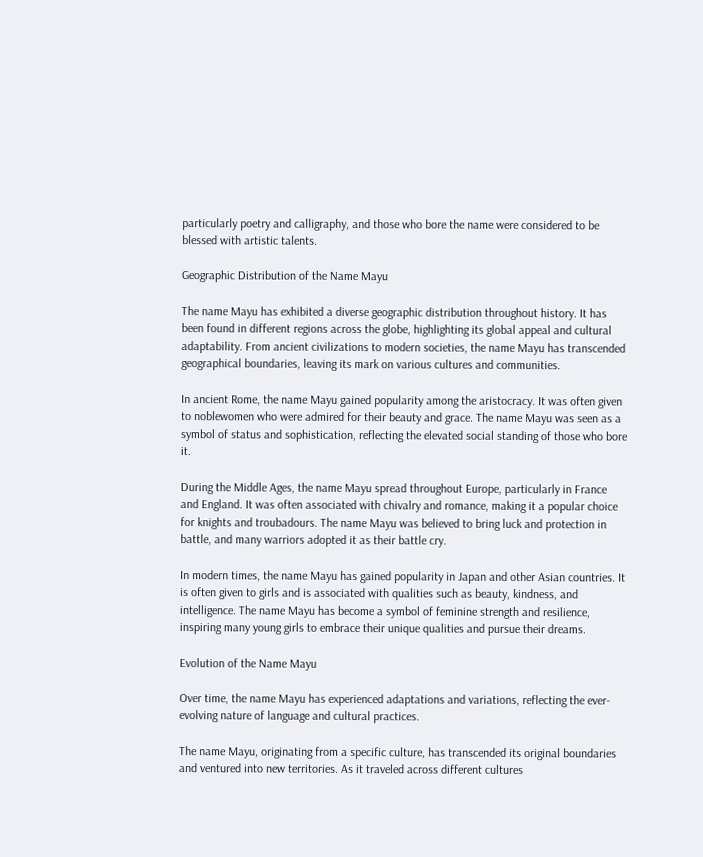particularly poetry and calligraphy, and those who bore the name were considered to be blessed with artistic talents.

Geographic Distribution of the Name Mayu

The name Mayu has exhibited a diverse geographic distribution throughout history. It has been found in different regions across the globe, highlighting its global appeal and cultural adaptability. From ancient civilizations to modern societies, the name Mayu has transcended geographical boundaries, leaving its mark on various cultures and communities.

In ancient Rome, the name Mayu gained popularity among the aristocracy. It was often given to noblewomen who were admired for their beauty and grace. The name Mayu was seen as a symbol of status and sophistication, reflecting the elevated social standing of those who bore it.

During the Middle Ages, the name Mayu spread throughout Europe, particularly in France and England. It was often associated with chivalry and romance, making it a popular choice for knights and troubadours. The name Mayu was believed to bring luck and protection in battle, and many warriors adopted it as their battle cry.

In modern times, the name Mayu has gained popularity in Japan and other Asian countries. It is often given to girls and is associated with qualities such as beauty, kindness, and intelligence. The name Mayu has become a symbol of feminine strength and resilience, inspiring many young girls to embrace their unique qualities and pursue their dreams.

Evolution of the Name Mayu

Over time, the name Mayu has experienced adaptations and variations, reflecting the ever-evolving nature of language and cultural practices.

The name Mayu, originating from a specific culture, has transcended its original boundaries and ventured into new territories. As it traveled across different cultures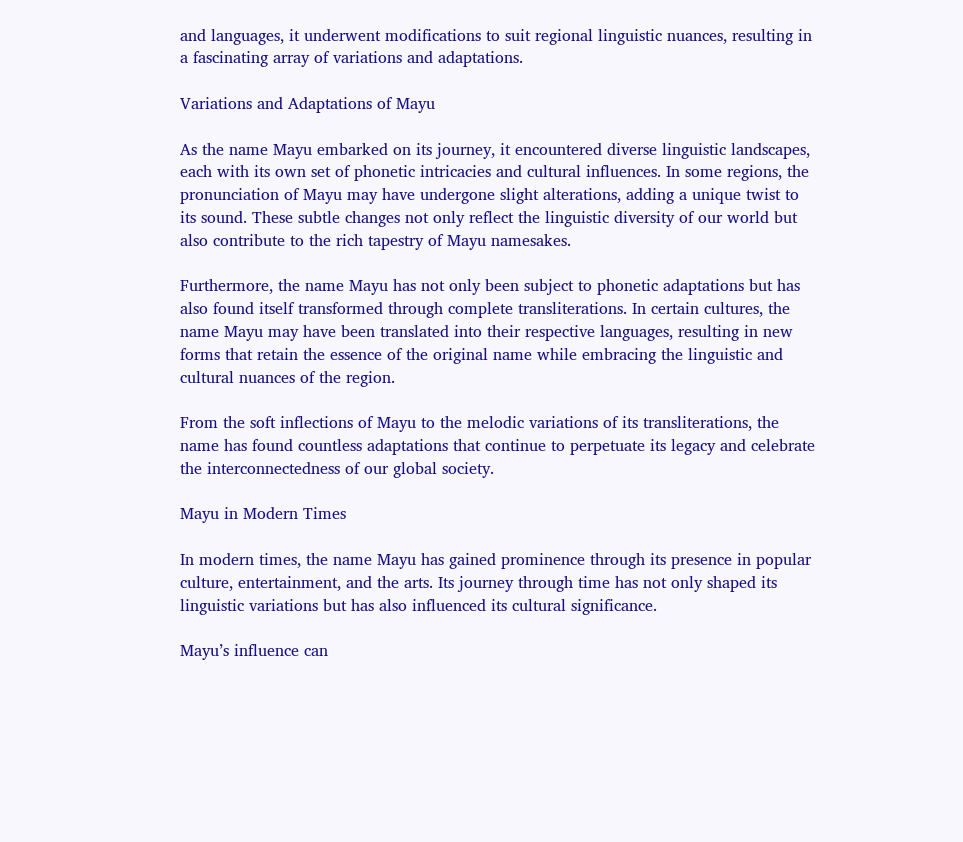and languages, it underwent modifications to suit regional linguistic nuances, resulting in a fascinating array of variations and adaptations.

Variations and Adaptations of Mayu

As the name Mayu embarked on its journey, it encountered diverse linguistic landscapes, each with its own set of phonetic intricacies and cultural influences. In some regions, the pronunciation of Mayu may have undergone slight alterations, adding a unique twist to its sound. These subtle changes not only reflect the linguistic diversity of our world but also contribute to the rich tapestry of Mayu namesakes.

Furthermore, the name Mayu has not only been subject to phonetic adaptations but has also found itself transformed through complete transliterations. In certain cultures, the name Mayu may have been translated into their respective languages, resulting in new forms that retain the essence of the original name while embracing the linguistic and cultural nuances of the region.

From the soft inflections of Mayu to the melodic variations of its transliterations, the name has found countless adaptations that continue to perpetuate its legacy and celebrate the interconnectedness of our global society.

Mayu in Modern Times

In modern times, the name Mayu has gained prominence through its presence in popular culture, entertainment, and the arts. Its journey through time has not only shaped its linguistic variations but has also influenced its cultural significance.

Mayu’s influence can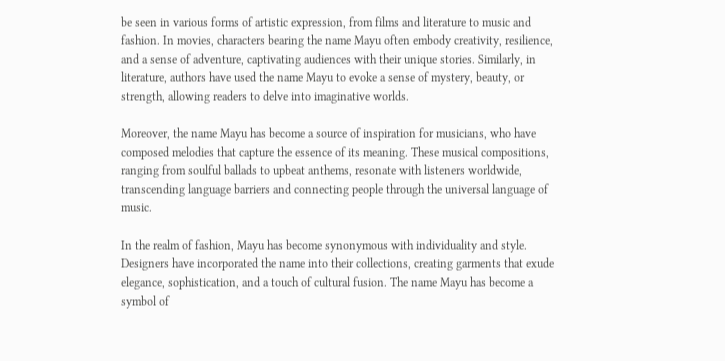be seen in various forms of artistic expression, from films and literature to music and fashion. In movies, characters bearing the name Mayu often embody creativity, resilience, and a sense of adventure, captivating audiences with their unique stories. Similarly, in literature, authors have used the name Mayu to evoke a sense of mystery, beauty, or strength, allowing readers to delve into imaginative worlds.

Moreover, the name Mayu has become a source of inspiration for musicians, who have composed melodies that capture the essence of its meaning. These musical compositions, ranging from soulful ballads to upbeat anthems, resonate with listeners worldwide, transcending language barriers and connecting people through the universal language of music.

In the realm of fashion, Mayu has become synonymous with individuality and style. Designers have incorporated the name into their collections, creating garments that exude elegance, sophistication, and a touch of cultural fusion. The name Mayu has become a symbol of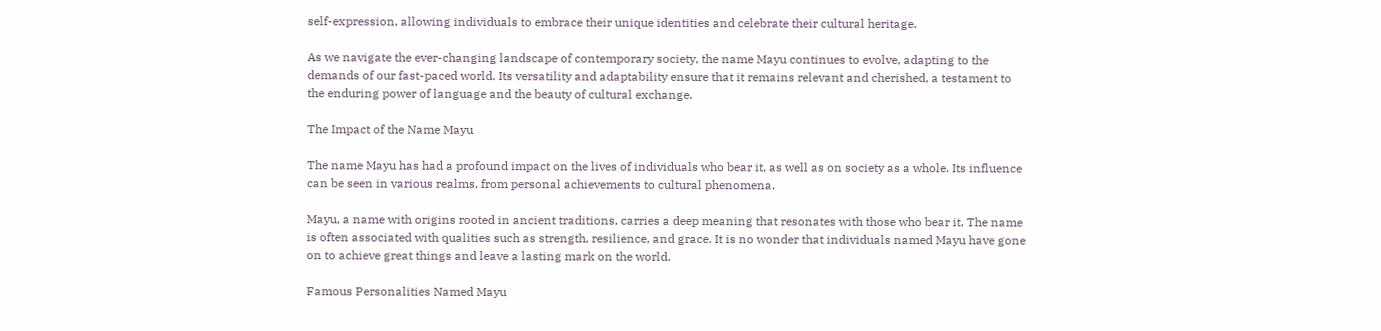self-expression, allowing individuals to embrace their unique identities and celebrate their cultural heritage.

As we navigate the ever-changing landscape of contemporary society, the name Mayu continues to evolve, adapting to the demands of our fast-paced world. Its versatility and adaptability ensure that it remains relevant and cherished, a testament to the enduring power of language and the beauty of cultural exchange.

The Impact of the Name Mayu

The name Mayu has had a profound impact on the lives of individuals who bear it, as well as on society as a whole. Its influence can be seen in various realms, from personal achievements to cultural phenomena.

Mayu, a name with origins rooted in ancient traditions, carries a deep meaning that resonates with those who bear it. The name is often associated with qualities such as strength, resilience, and grace. It is no wonder that individuals named Mayu have gone on to achieve great things and leave a lasting mark on the world.

Famous Personalities Named Mayu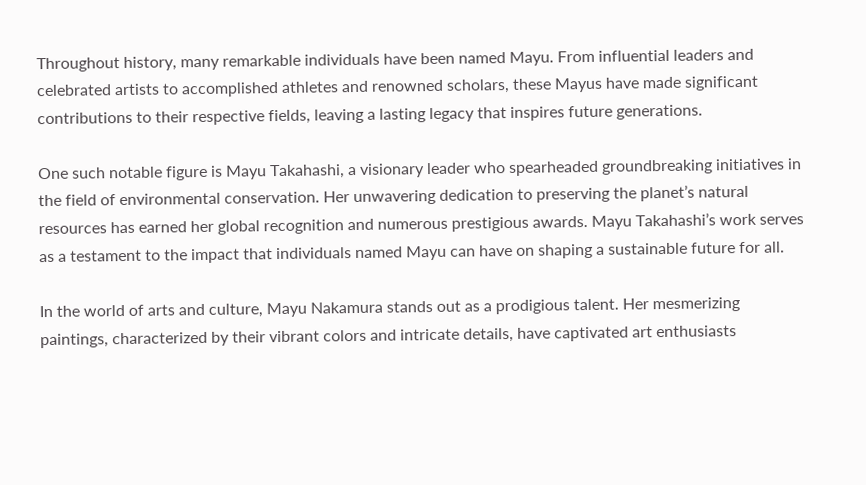Throughout history, many remarkable individuals have been named Mayu. From influential leaders and celebrated artists to accomplished athletes and renowned scholars, these Mayus have made significant contributions to their respective fields, leaving a lasting legacy that inspires future generations.

One such notable figure is Mayu Takahashi, a visionary leader who spearheaded groundbreaking initiatives in the field of environmental conservation. Her unwavering dedication to preserving the planet’s natural resources has earned her global recognition and numerous prestigious awards. Mayu Takahashi’s work serves as a testament to the impact that individuals named Mayu can have on shaping a sustainable future for all.

In the world of arts and culture, Mayu Nakamura stands out as a prodigious talent. Her mesmerizing paintings, characterized by their vibrant colors and intricate details, have captivated art enthusiasts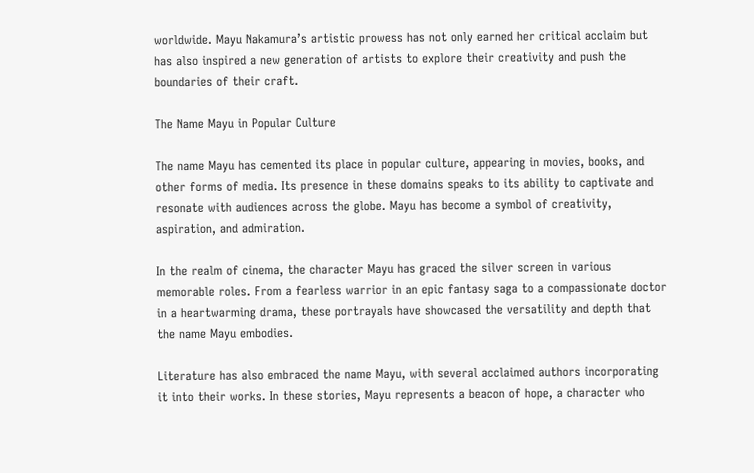worldwide. Mayu Nakamura’s artistic prowess has not only earned her critical acclaim but has also inspired a new generation of artists to explore their creativity and push the boundaries of their craft.

The Name Mayu in Popular Culture

The name Mayu has cemented its place in popular culture, appearing in movies, books, and other forms of media. Its presence in these domains speaks to its ability to captivate and resonate with audiences across the globe. Mayu has become a symbol of creativity, aspiration, and admiration.

In the realm of cinema, the character Mayu has graced the silver screen in various memorable roles. From a fearless warrior in an epic fantasy saga to a compassionate doctor in a heartwarming drama, these portrayals have showcased the versatility and depth that the name Mayu embodies.

Literature has also embraced the name Mayu, with several acclaimed authors incorporating it into their works. In these stories, Mayu represents a beacon of hope, a character who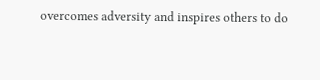overcomes adversity and inspires others to do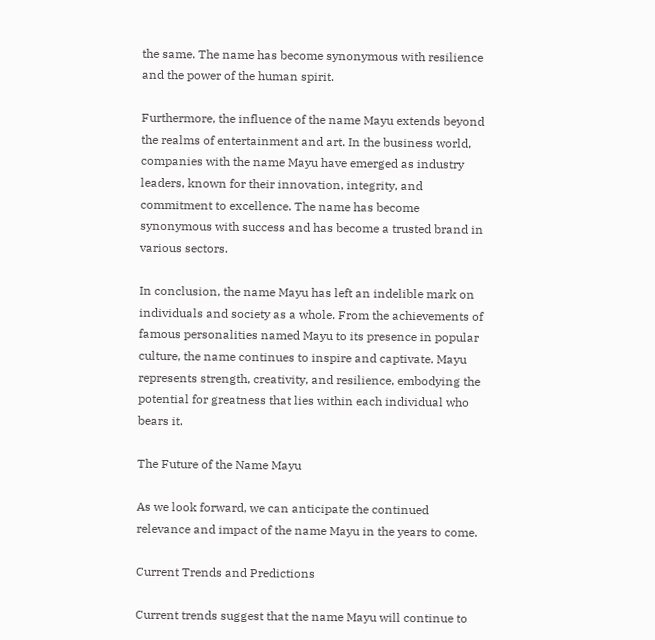the same. The name has become synonymous with resilience and the power of the human spirit.

Furthermore, the influence of the name Mayu extends beyond the realms of entertainment and art. In the business world, companies with the name Mayu have emerged as industry leaders, known for their innovation, integrity, and commitment to excellence. The name has become synonymous with success and has become a trusted brand in various sectors.

In conclusion, the name Mayu has left an indelible mark on individuals and society as a whole. From the achievements of famous personalities named Mayu to its presence in popular culture, the name continues to inspire and captivate. Mayu represents strength, creativity, and resilience, embodying the potential for greatness that lies within each individual who bears it.

The Future of the Name Mayu

As we look forward, we can anticipate the continued relevance and impact of the name Mayu in the years to come.

Current Trends and Predictions

Current trends suggest that the name Mayu will continue to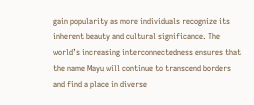gain popularity as more individuals recognize its inherent beauty and cultural significance. The world’s increasing interconnectedness ensures that the name Mayu will continue to transcend borders and find a place in diverse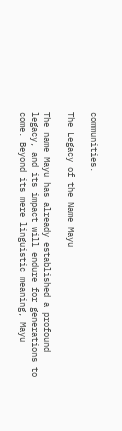communities.

The Legacy of the Name Mayu

The name Mayu has already established a profound legacy, and its impact will endure for generations to come. Beyond its mere linguistic meaning, Mayu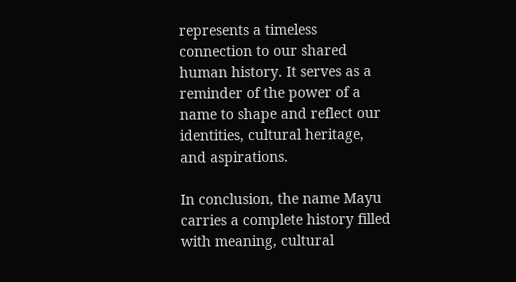represents a timeless connection to our shared human history. It serves as a reminder of the power of a name to shape and reflect our identities, cultural heritage, and aspirations.

In conclusion, the name Mayu carries a complete history filled with meaning, cultural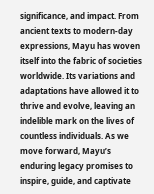significance, and impact. From ancient texts to modern-day expressions, Mayu has woven itself into the fabric of societies worldwide. Its variations and adaptations have allowed it to thrive and evolve, leaving an indelible mark on the lives of countless individuals. As we move forward, Mayu’s enduring legacy promises to inspire, guide, and captivate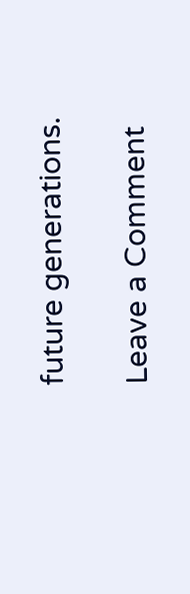future generations.

Leave a Comment